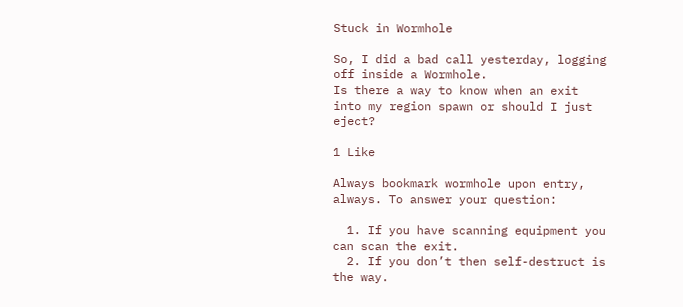Stuck in Wormhole

So, I did a bad call yesterday, logging off inside a Wormhole.
Is there a way to know when an exit into my region spawn or should I just eject?

1 Like

Always bookmark wormhole upon entry, always. To answer your question:

  1. If you have scanning equipment you can scan the exit.
  2. If you don’t then self-destruct is the way.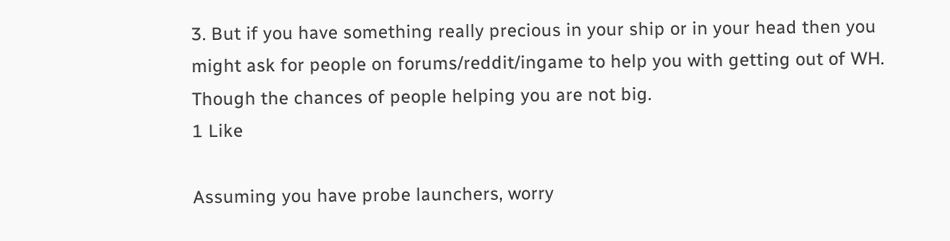3. But if you have something really precious in your ship or in your head then you might ask for people on forums/reddit/ingame to help you with getting out of WH. Though the chances of people helping you are not big.
1 Like

Assuming you have probe launchers, worry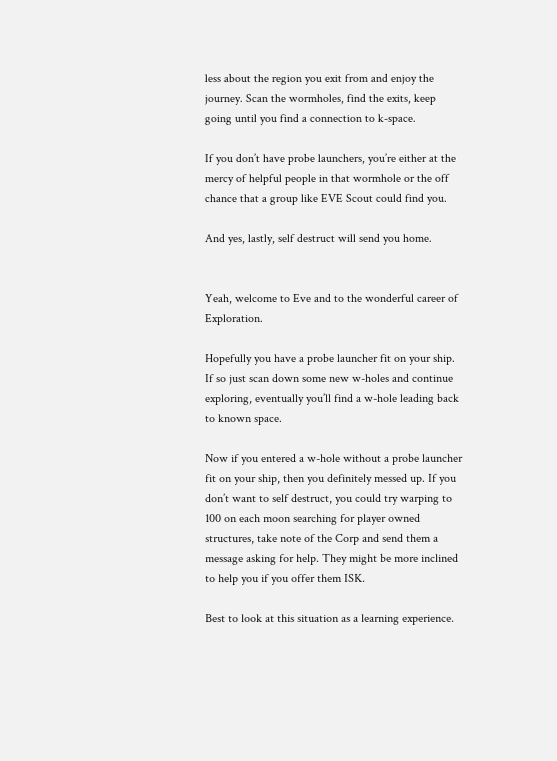less about the region you exit from and enjoy the journey. Scan the wormholes, find the exits, keep going until you find a connection to k-space.

If you don’t have probe launchers, you’re either at the mercy of helpful people in that wormhole or the off chance that a group like EVE Scout could find you.

And yes, lastly, self destruct will send you home.


Yeah, welcome to Eve and to the wonderful career of Exploration.

Hopefully you have a probe launcher fit on your ship. If so just scan down some new w-holes and continue exploring, eventually you’ll find a w-hole leading back to known space.

Now if you entered a w-hole without a probe launcher fit on your ship, then you definitely messed up. If you don’t want to self destruct, you could try warping to 100 on each moon searching for player owned structures, take note of the Corp and send them a message asking for help. They might be more inclined to help you if you offer them ISK.

Best to look at this situation as a learning experience.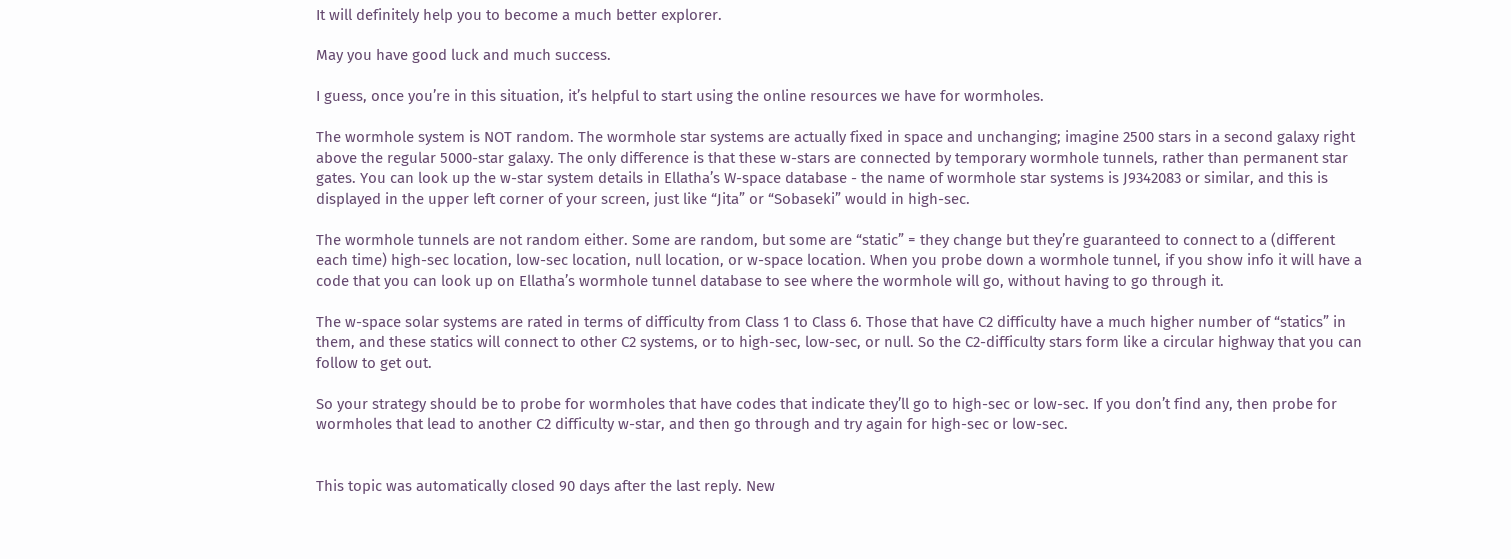It will definitely help you to become a much better explorer.

May you have good luck and much success.

I guess, once you’re in this situation, it’s helpful to start using the online resources we have for wormholes.

The wormhole system is NOT random. The wormhole star systems are actually fixed in space and unchanging; imagine 2500 stars in a second galaxy right above the regular 5000-star galaxy. The only difference is that these w-stars are connected by temporary wormhole tunnels, rather than permanent star gates. You can look up the w-star system details in Ellatha’s W-space database - the name of wormhole star systems is J9342083 or similar, and this is displayed in the upper left corner of your screen, just like “Jita” or “Sobaseki” would in high-sec.

The wormhole tunnels are not random either. Some are random, but some are “static” = they change but they’re guaranteed to connect to a (different each time) high-sec location, low-sec location, null location, or w-space location. When you probe down a wormhole tunnel, if you show info it will have a code that you can look up on Ellatha’s wormhole tunnel database to see where the wormhole will go, without having to go through it.

The w-space solar systems are rated in terms of difficulty from Class 1 to Class 6. Those that have C2 difficulty have a much higher number of “statics” in them, and these statics will connect to other C2 systems, or to high-sec, low-sec, or null. So the C2-difficulty stars form like a circular highway that you can follow to get out.

So your strategy should be to probe for wormholes that have codes that indicate they’ll go to high-sec or low-sec. If you don’t find any, then probe for wormholes that lead to another C2 difficulty w-star, and then go through and try again for high-sec or low-sec.


This topic was automatically closed 90 days after the last reply. New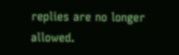replies are no longer allowed.